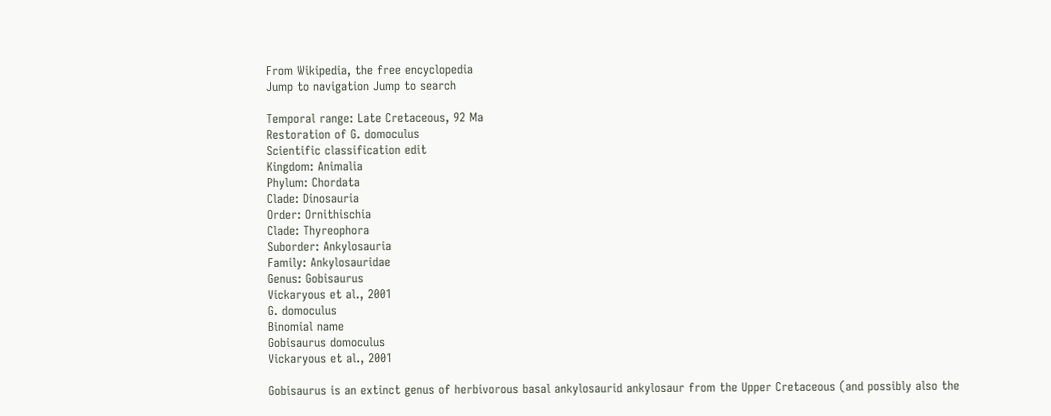From Wikipedia, the free encyclopedia
Jump to navigation Jump to search

Temporal range: Late Cretaceous, 92 Ma
Restoration of G. domoculus
Scientific classification edit
Kingdom: Animalia
Phylum: Chordata
Clade: Dinosauria
Order: Ornithischia
Clade: Thyreophora
Suborder: Ankylosauria
Family: Ankylosauridae
Genus: Gobisaurus
Vickaryous et al., 2001
G. domoculus
Binomial name
Gobisaurus domoculus
Vickaryous et al., 2001

Gobisaurus is an extinct genus of herbivorous basal ankylosaurid ankylosaur from the Upper Cretaceous (and possibly also the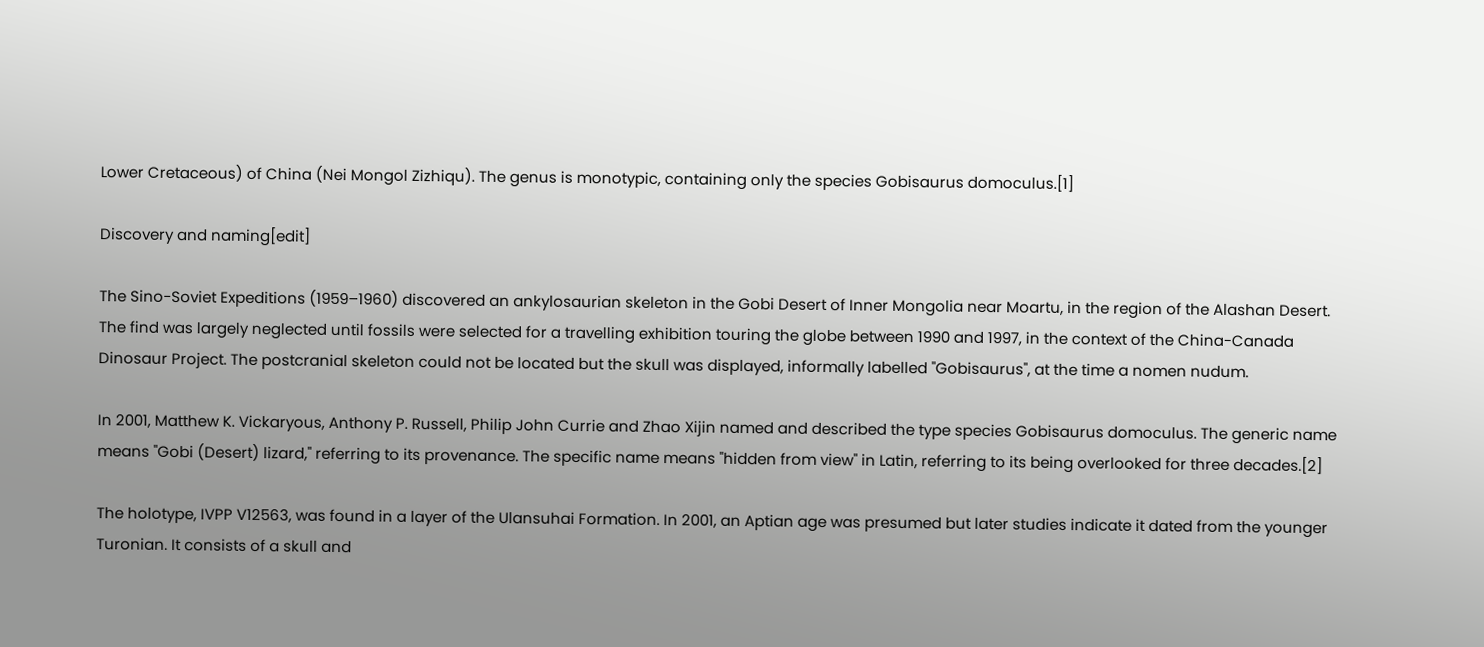Lower Cretaceous) of China (Nei Mongol Zizhiqu). The genus is monotypic, containing only the species Gobisaurus domoculus.[1]

Discovery and naming[edit]

The Sino-Soviet Expeditions (1959–1960) discovered an ankylosaurian skeleton in the Gobi Desert of Inner Mongolia near Moartu, in the region of the Alashan Desert. The find was largely neglected until fossils were selected for a travelling exhibition touring the globe between 1990 and 1997, in the context of the China-Canada Dinosaur Project. The postcranial skeleton could not be located but the skull was displayed, informally labelled "Gobisaurus", at the time a nomen nudum.

In 2001, Matthew K. Vickaryous, Anthony P. Russell, Philip John Currie and Zhao Xijin named and described the type species Gobisaurus domoculus. The generic name means "Gobi (Desert) lizard," referring to its provenance. The specific name means "hidden from view" in Latin, referring to its being overlooked for three decades.[2]

The holotype, IVPP V12563, was found in a layer of the Ulansuhai Formation. In 2001, an Aptian age was presumed but later studies indicate it dated from the younger Turonian. It consists of a skull and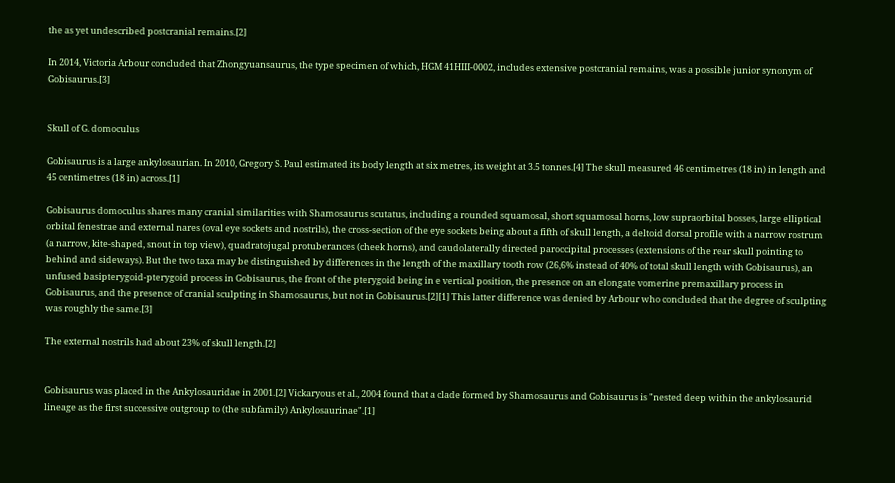the as yet undescribed postcranial remains.[2]

In 2014, Victoria Arbour concluded that Zhongyuansaurus, the type specimen of which, HGM 41HIII-0002, includes extensive postcranial remains, was a possible junior synonym of Gobisaurus.[3]


Skull of G. domoculus

Gobisaurus is a large ankylosaurian. In 2010, Gregory S. Paul estimated its body length at six metres, its weight at 3.5 tonnes.[4] The skull measured 46 centimetres (18 in) in length and 45 centimetres (18 in) across.[1]

Gobisaurus domoculus shares many cranial similarities with Shamosaurus scutatus, including a rounded squamosal, short squamosal horns, low supraorbital bosses, large elliptical orbital fenestrae and external nares (oval eye sockets and nostrils), the cross-section of the eye sockets being about a fifth of skull length, a deltoid dorsal profile with a narrow rostrum (a narrow, kite-shaped, snout in top view), quadratojugal protuberances (cheek horns), and caudolaterally directed paroccipital processes (extensions of the rear skull pointing to behind and sideways). But the two taxa may be distinguished by differences in the length of the maxillary tooth row (26,6% instead of 40% of total skull length with Gobisaurus), an unfused basipterygoid-pterygoid process in Gobisaurus, the front of the pterygoid being in e vertical position, the presence on an elongate vomerine premaxillary process in Gobisaurus, and the presence of cranial sculpting in Shamosaurus, but not in Gobisaurus.[2][1] This latter difference was denied by Arbour who concluded that the degree of sculpting was roughly the same.[3]

The external nostrils had about 23% of skull length.[2]


Gobisaurus was placed in the Ankylosauridae in 2001.[2] Vickaryous et al., 2004 found that a clade formed by Shamosaurus and Gobisaurus is "nested deep within the ankylosaurid lineage as the first successive outgroup to (the subfamily) Ankylosaurinae".[1]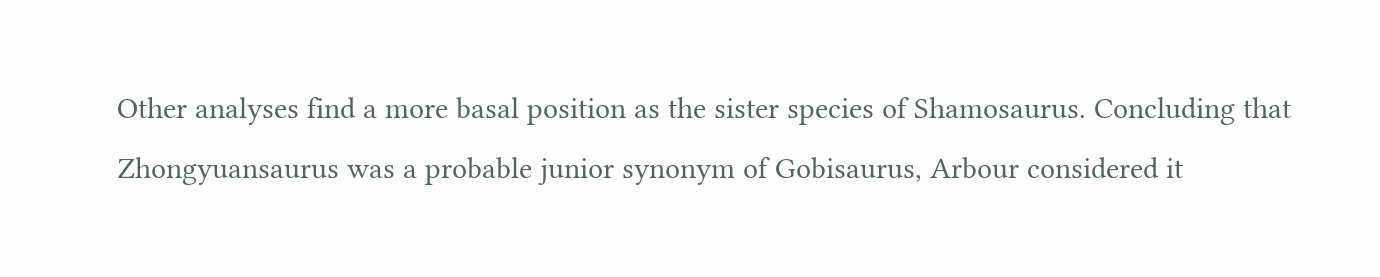Other analyses find a more basal position as the sister species of Shamosaurus. Concluding that Zhongyuansaurus was a probable junior synonym of Gobisaurus, Arbour considered it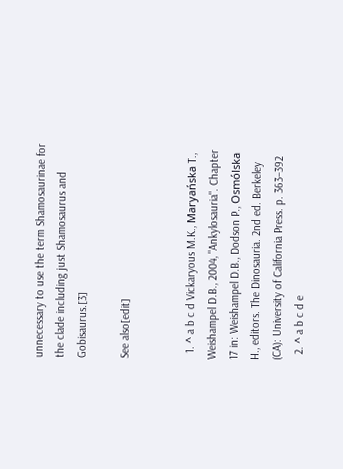unnecessary to use the term Shamosaurinae for the clade including just Shamosaurus and Gobisaurus.[3]

See also[edit]


  1. ^ a b c d Vickaryous M.K., Maryańska T., Weishampel D.B., 2004, "Ankylosauria". Chapter 17 in: Weishampel D.B., Dodson P., Osmólska H., editors. The Dinosauria. 2nd ed. Berkeley (CA): University of California Press. p. 363–392
  2. ^ a b c d e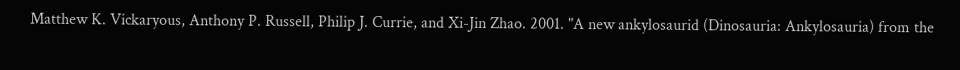Matthew K. Vickaryous, Anthony P. Russell, Philip J. Currie, and Xi-Jin Zhao. 2001. "A new ankylosaurid (Dinosauria: Ankylosauria) from the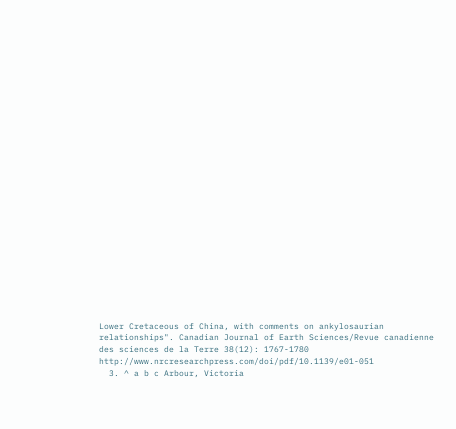Lower Cretaceous of China, with comments on ankylosaurian relationships". Canadian Journal of Earth Sciences/Revue canadienne des sciences de la Terre 38(12): 1767-1780 http://www.nrcresearchpress.com/doi/pdf/10.1139/e01-051
  3. ^ a b c Arbour, Victoria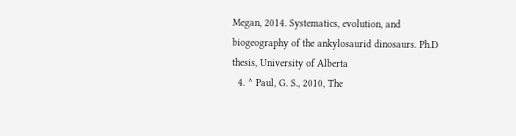Megan, 2014. Systematics, evolution, and biogeography of the ankylosaurid dinosaurs. Ph.D thesis, University of Alberta
  4. ^ Paul, G. S., 2010, The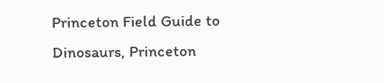Princeton Field Guide to Dinosaurs, Princeton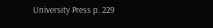University Press p. 229